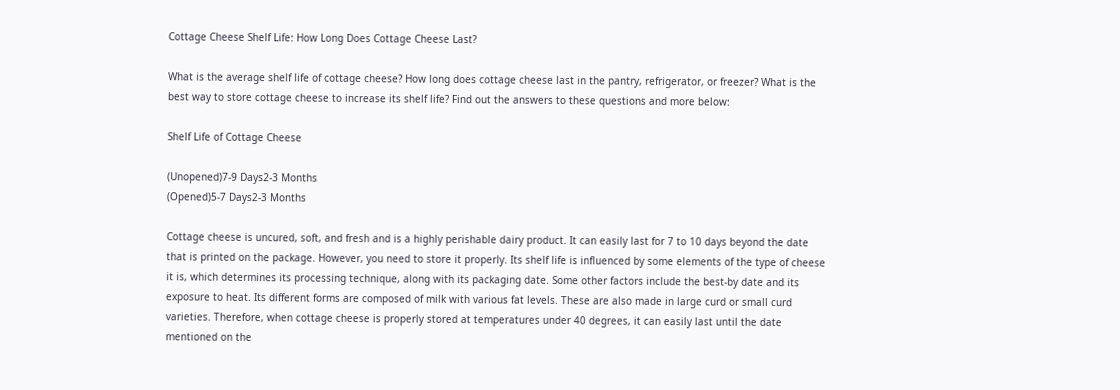Cottage Cheese Shelf Life: How Long Does Cottage Cheese Last?

What is the average shelf life of cottage cheese? How long does cottage cheese last in the pantry, refrigerator, or freezer? What is the best way to store cottage cheese to increase its shelf life? Find out the answers to these questions and more below:

Shelf Life of Cottage Cheese

(Unopened)7-9 Days2-3 Months
(Opened)5-7 Days2-3 Months

Cottage cheese is uncured, soft, and fresh and is a highly perishable dairy product. It can easily last for 7 to 10 days beyond the date that is printed on the package. However, you need to store it properly. Its shelf life is influenced by some elements of the type of cheese it is, which determines its processing technique, along with its packaging date. Some other factors include the best-by date and its exposure to heat. Its different forms are composed of milk with various fat levels. These are also made in large curd or small curd varieties. Therefore, when cottage cheese is properly stored at temperatures under 40 degrees, it can easily last until the date mentioned on the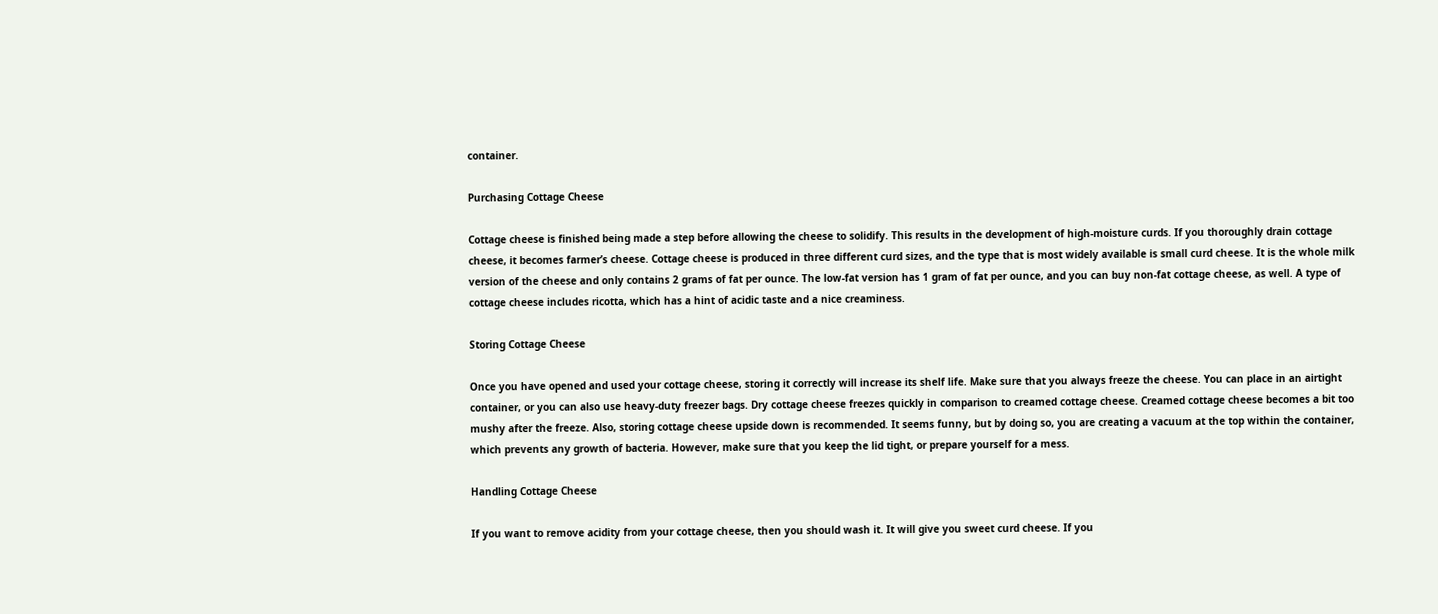container.

Purchasing Cottage Cheese

Cottage cheese is finished being made a step before allowing the cheese to solidify. This results in the development of high-moisture curds. If you thoroughly drain cottage cheese, it becomes farmer’s cheese. Cottage cheese is produced in three different curd sizes, and the type that is most widely available is small curd cheese. It is the whole milk version of the cheese and only contains 2 grams of fat per ounce. The low-fat version has 1 gram of fat per ounce, and you can buy non-fat cottage cheese, as well. A type of cottage cheese includes ricotta, which has a hint of acidic taste and a nice creaminess.

Storing Cottage Cheese

Once you have opened and used your cottage cheese, storing it correctly will increase its shelf life. Make sure that you always freeze the cheese. You can place in an airtight container, or you can also use heavy-duty freezer bags. Dry cottage cheese freezes quickly in comparison to creamed cottage cheese. Creamed cottage cheese becomes a bit too mushy after the freeze. Also, storing cottage cheese upside down is recommended. It seems funny, but by doing so, you are creating a vacuum at the top within the container, which prevents any growth of bacteria. However, make sure that you keep the lid tight, or prepare yourself for a mess.

Handling Cottage Cheese

If you want to remove acidity from your cottage cheese, then you should wash it. It will give you sweet curd cheese. If you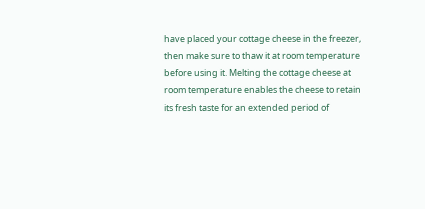have placed your cottage cheese in the freezer, then make sure to thaw it at room temperature before using it. Melting the cottage cheese at room temperature enables the cheese to retain its fresh taste for an extended period of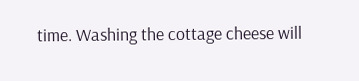time. Washing the cottage cheese will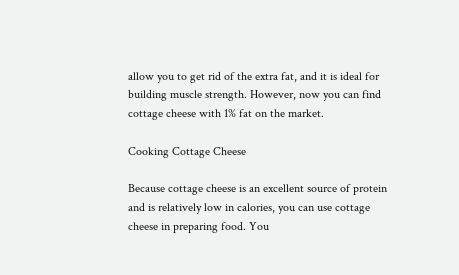allow you to get rid of the extra fat, and it is ideal for building muscle strength. However, now you can find cottage cheese with 1% fat on the market.

Cooking Cottage Cheese

Because cottage cheese is an excellent source of protein and is relatively low in calories, you can use cottage cheese in preparing food. You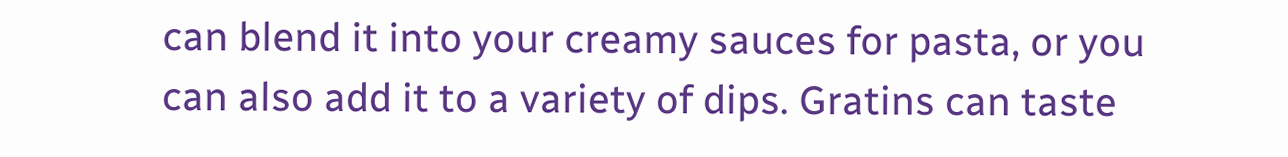can blend it into your creamy sauces for pasta, or you can also add it to a variety of dips. Gratins can taste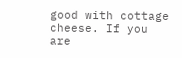good with cottage cheese. If you are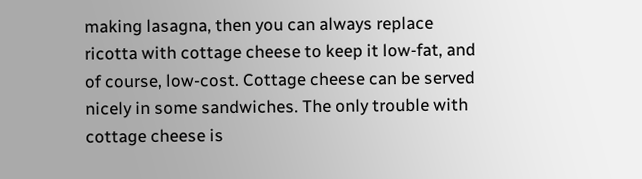making lasagna, then you can always replace ricotta with cottage cheese to keep it low-fat, and of course, low-cost. Cottage cheese can be served nicely in some sandwiches. The only trouble with cottage cheese is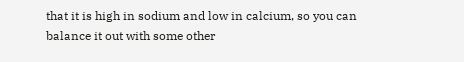that it is high in sodium and low in calcium, so you can balance it out with some other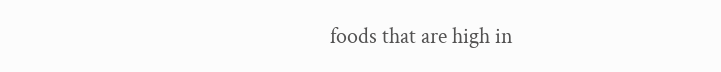foods that are high in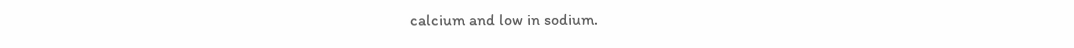calcium and low in sodium.